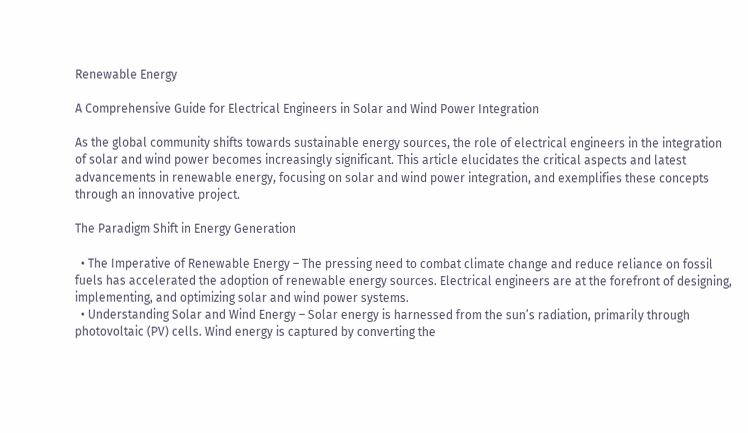Renewable Energy

A Comprehensive Guide for Electrical Engineers in Solar and Wind Power Integration

As the global community shifts towards sustainable energy sources, the role of electrical engineers in the integration of solar and wind power becomes increasingly significant. This article elucidates the critical aspects and latest advancements in renewable energy, focusing on solar and wind power integration, and exemplifies these concepts through an innovative project.

The Paradigm Shift in Energy Generation

  • The Imperative of Renewable Energy – The pressing need to combat climate change and reduce reliance on fossil fuels has accelerated the adoption of renewable energy sources. Electrical engineers are at the forefront of designing, implementing, and optimizing solar and wind power systems.
  • Understanding Solar and Wind Energy – Solar energy is harnessed from the sun’s radiation, primarily through photovoltaic (PV) cells. Wind energy is captured by converting the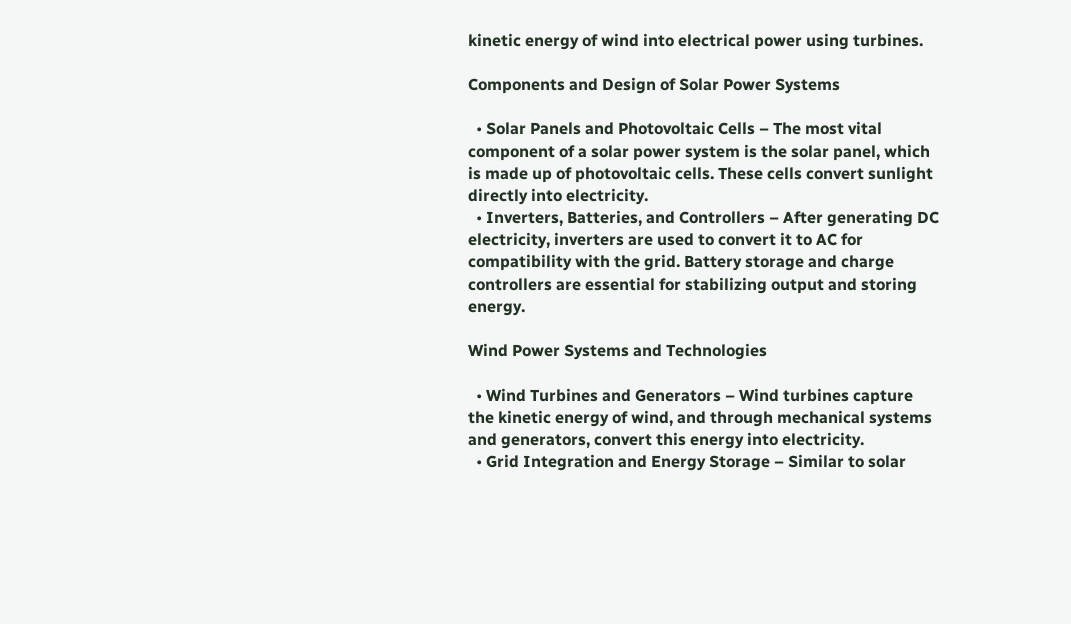kinetic energy of wind into electrical power using turbines.

Components and Design of Solar Power Systems

  • Solar Panels and Photovoltaic Cells – The most vital component of a solar power system is the solar panel, which is made up of photovoltaic cells. These cells convert sunlight directly into electricity.
  • Inverters, Batteries, and Controllers – After generating DC electricity, inverters are used to convert it to AC for compatibility with the grid. Battery storage and charge controllers are essential for stabilizing output and storing energy.

Wind Power Systems and Technologies

  • Wind Turbines and Generators – Wind turbines capture the kinetic energy of wind, and through mechanical systems and generators, convert this energy into electricity.
  • Grid Integration and Energy Storage – Similar to solar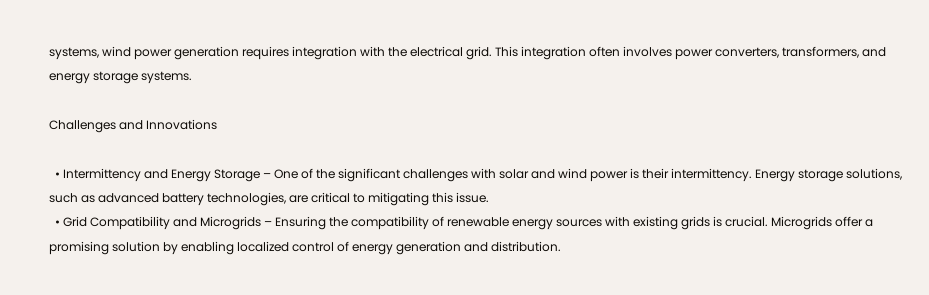systems, wind power generation requires integration with the electrical grid. This integration often involves power converters, transformers, and energy storage systems.

Challenges and Innovations

  • Intermittency and Energy Storage – One of the significant challenges with solar and wind power is their intermittency. Energy storage solutions, such as advanced battery technologies, are critical to mitigating this issue.
  • Grid Compatibility and Microgrids – Ensuring the compatibility of renewable energy sources with existing grids is crucial. Microgrids offer a promising solution by enabling localized control of energy generation and distribution.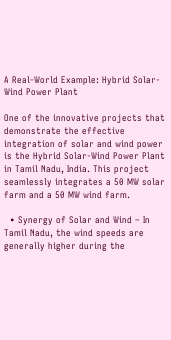A Real-World Example: Hybrid Solar-Wind Power Plant

One of the innovative projects that demonstrate the effective integration of solar and wind power is the Hybrid Solar-Wind Power Plant in Tamil Nadu, India. This project seamlessly integrates a 50 MW solar farm and a 50 MW wind farm.

  • Synergy of Solar and Wind – In Tamil Nadu, the wind speeds are generally higher during the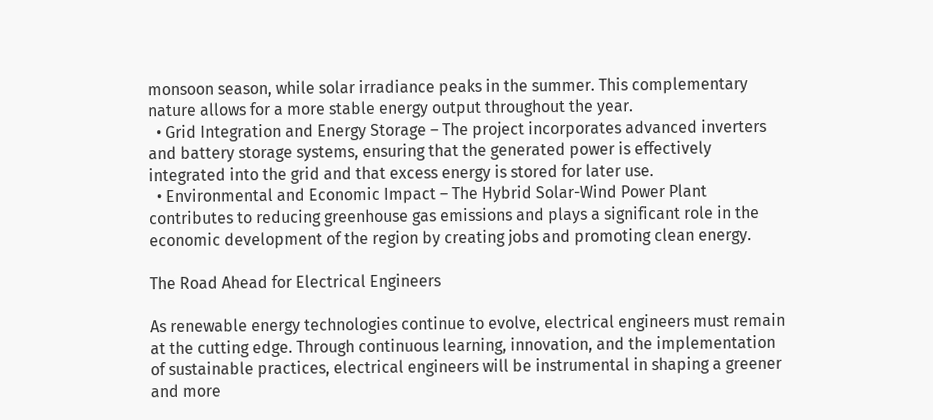monsoon season, while solar irradiance peaks in the summer. This complementary nature allows for a more stable energy output throughout the year.
  • Grid Integration and Energy Storage – The project incorporates advanced inverters and battery storage systems, ensuring that the generated power is effectively integrated into the grid and that excess energy is stored for later use.
  • Environmental and Economic Impact – The Hybrid Solar-Wind Power Plant contributes to reducing greenhouse gas emissions and plays a significant role in the economic development of the region by creating jobs and promoting clean energy.

The Road Ahead for Electrical Engineers

As renewable energy technologies continue to evolve, electrical engineers must remain at the cutting edge. Through continuous learning, innovation, and the implementation of sustainable practices, electrical engineers will be instrumental in shaping a greener and more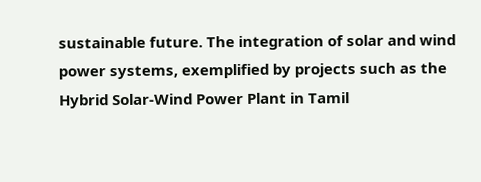sustainable future. The integration of solar and wind power systems, exemplified by projects such as the Hybrid Solar-Wind Power Plant in Tamil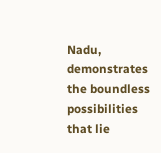Nadu, demonstrates the boundless possibilities that lie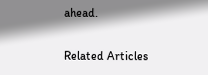ahead.

Related Articles